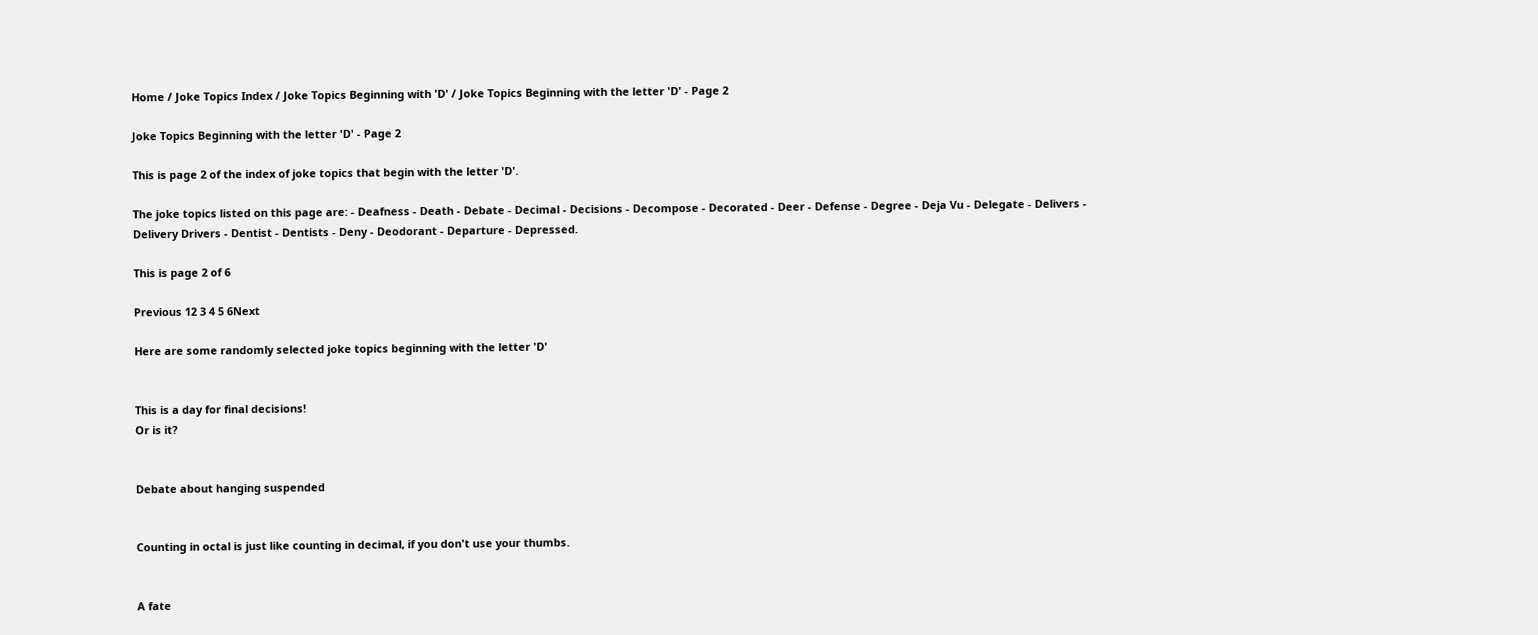Home / Joke Topics Index / Joke Topics Beginning with 'D' / Joke Topics Beginning with the letter 'D' - Page 2

Joke Topics Beginning with the letter 'D' - Page 2

This is page 2 of the index of joke topics that begin with the letter 'D'.

The joke topics listed on this page are: - Deafness - Death - Debate - Decimal - Decisions - Decompose - Decorated - Deer - Defense - Degree - Deja Vu - Delegate - Delivers - Delivery Drivers - Dentist - Dentists - Deny - Deodorant - Departure - Depressed.

This is page 2 of 6

Previous 12 3 4 5 6Next

Here are some randomly selected joke topics beginning with the letter 'D'


This is a day for final decisions!
Or is it?


Debate about hanging suspended


Counting in octal is just like counting in decimal, if you don't use your thumbs.


A fate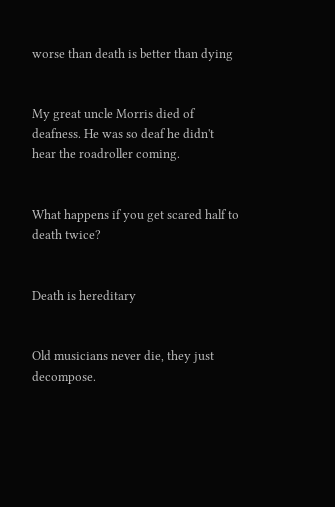worse than death is better than dying


My great uncle Morris died of deafness. He was so deaf he didn't hear the roadroller coming.


What happens if you get scared half to death twice?


Death is hereditary


Old musicians never die, they just decompose.